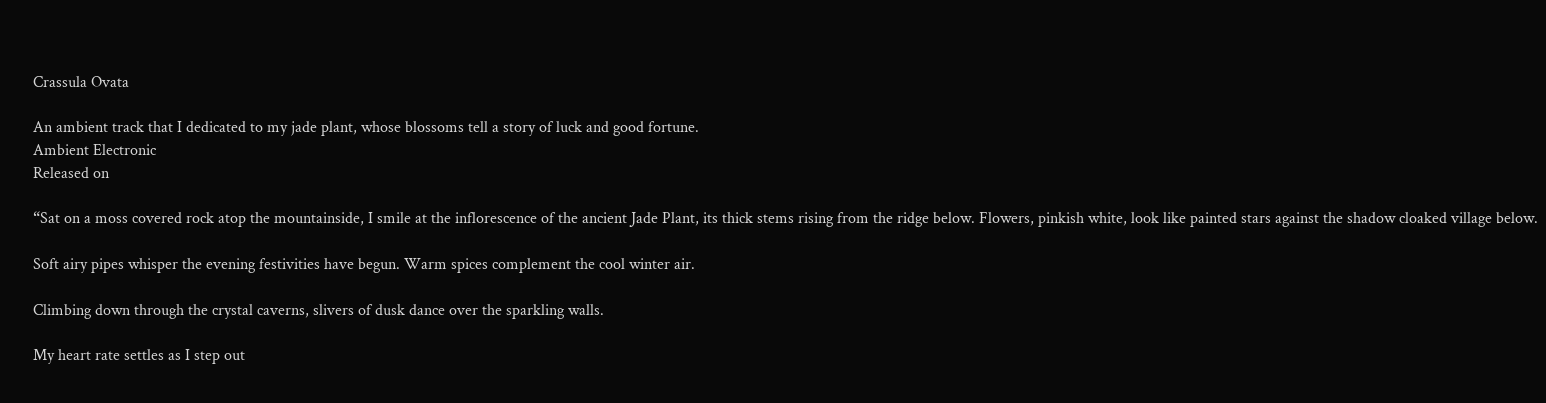Crassula Ovata

An ambient track that I dedicated to my jade plant, whose blossoms tell a story of luck and good fortune.
Ambient Electronic
Released on

“Sat on a moss covered rock atop the mountainside, I smile at the inflorescence of the ancient Jade Plant, its thick stems rising from the ridge below. Flowers, pinkish white, look like painted stars against the shadow cloaked village below.

Soft airy pipes whisper the evening festivities have begun. Warm spices complement the cool winter air.

Climbing down through the crystal caverns, slivers of dusk dance over the sparkling walls.

My heart rate settles as I step out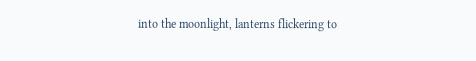into the moonlight, lanterns flickering to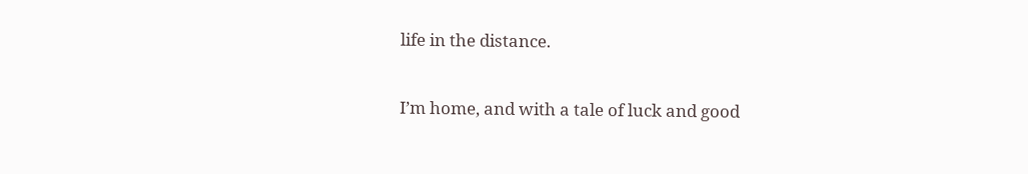life in the distance.

I’m home, and with a tale of luck and good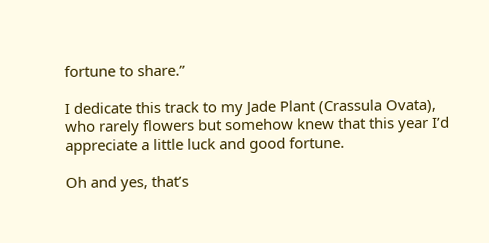fortune to share.”

I dedicate this track to my Jade Plant (Crassula Ovata), who rarely flowers but somehow knew that this year I’d appreciate a little luck and good fortune.

Oh and yes, that’s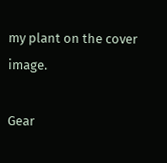my plant on the cover image.

Gear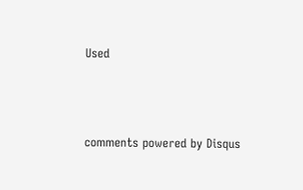Used



comments powered by Disqus